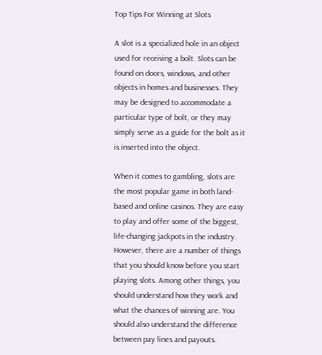Top Tips For Winning at Slots

A slot is a specialized hole in an object used for receiving a bolt. Slots can be found on doors, windows, and other objects in homes and businesses. They may be designed to accommodate a particular type of bolt, or they may simply serve as a guide for the bolt as it is inserted into the object.

When it comes to gambling, slots are the most popular game in both land-based and online casinos. They are easy to play and offer some of the biggest, life-changing jackpots in the industry. However, there are a number of things that you should know before you start playing slots. Among other things, you should understand how they work and what the chances of winning are. You should also understand the difference between pay lines and payouts.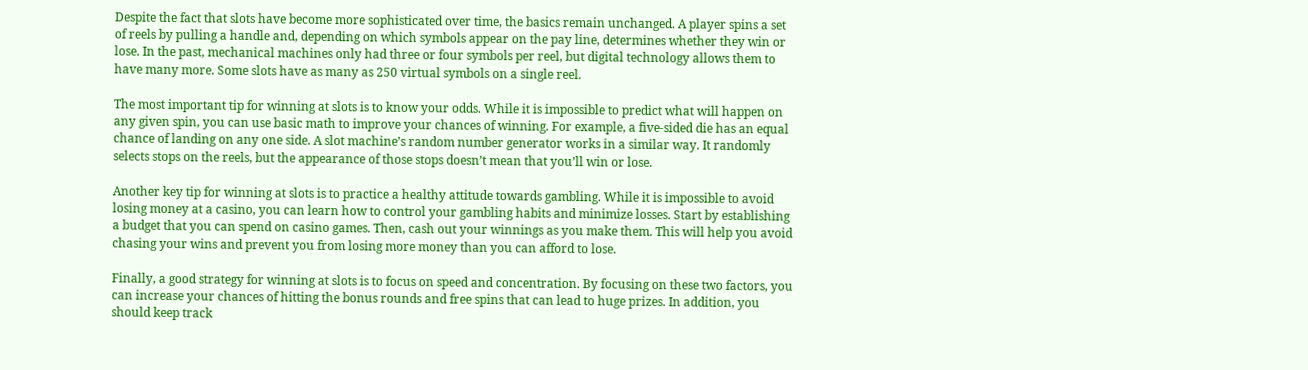Despite the fact that slots have become more sophisticated over time, the basics remain unchanged. A player spins a set of reels by pulling a handle and, depending on which symbols appear on the pay line, determines whether they win or lose. In the past, mechanical machines only had three or four symbols per reel, but digital technology allows them to have many more. Some slots have as many as 250 virtual symbols on a single reel.

The most important tip for winning at slots is to know your odds. While it is impossible to predict what will happen on any given spin, you can use basic math to improve your chances of winning. For example, a five-sided die has an equal chance of landing on any one side. A slot machine’s random number generator works in a similar way. It randomly selects stops on the reels, but the appearance of those stops doesn’t mean that you’ll win or lose.

Another key tip for winning at slots is to practice a healthy attitude towards gambling. While it is impossible to avoid losing money at a casino, you can learn how to control your gambling habits and minimize losses. Start by establishing a budget that you can spend on casino games. Then, cash out your winnings as you make them. This will help you avoid chasing your wins and prevent you from losing more money than you can afford to lose.

Finally, a good strategy for winning at slots is to focus on speed and concentration. By focusing on these two factors, you can increase your chances of hitting the bonus rounds and free spins that can lead to huge prizes. In addition, you should keep track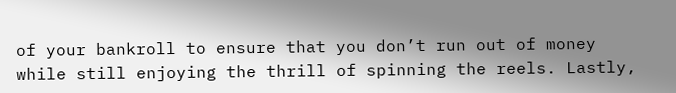of your bankroll to ensure that you don’t run out of money while still enjoying the thrill of spinning the reels. Lastly,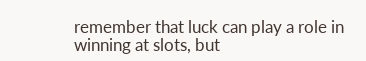remember that luck can play a role in winning at slots, but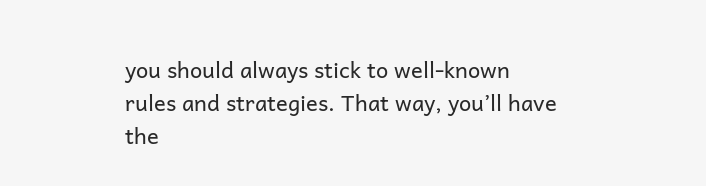you should always stick to well-known rules and strategies. That way, you’ll have the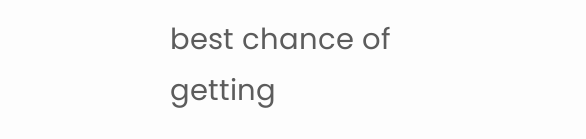best chance of getting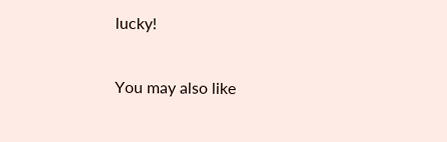lucky!

You may also like